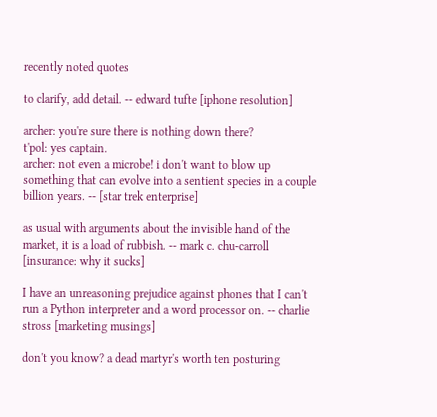recently noted quotes

to clarify, add detail. -- edward tufte [iphone resolution]

archer: you're sure there is nothing down there?
t'pol: yes captain.
archer: not even a microbe! i don't want to blow up something that can evolve into a sentient species in a couple billion years. -- [star trek enterprise]

as usual with arguments about the invisible hand of the market, it is a load of rubbish. -- mark c. chu-carroll [insurance: why it sucks]

I have an unreasoning prejudice against phones that I can't run a Python interpreter and a word processor on. -- charlie stross [marketing musings]

don't you know? a dead martyr's worth ten posturing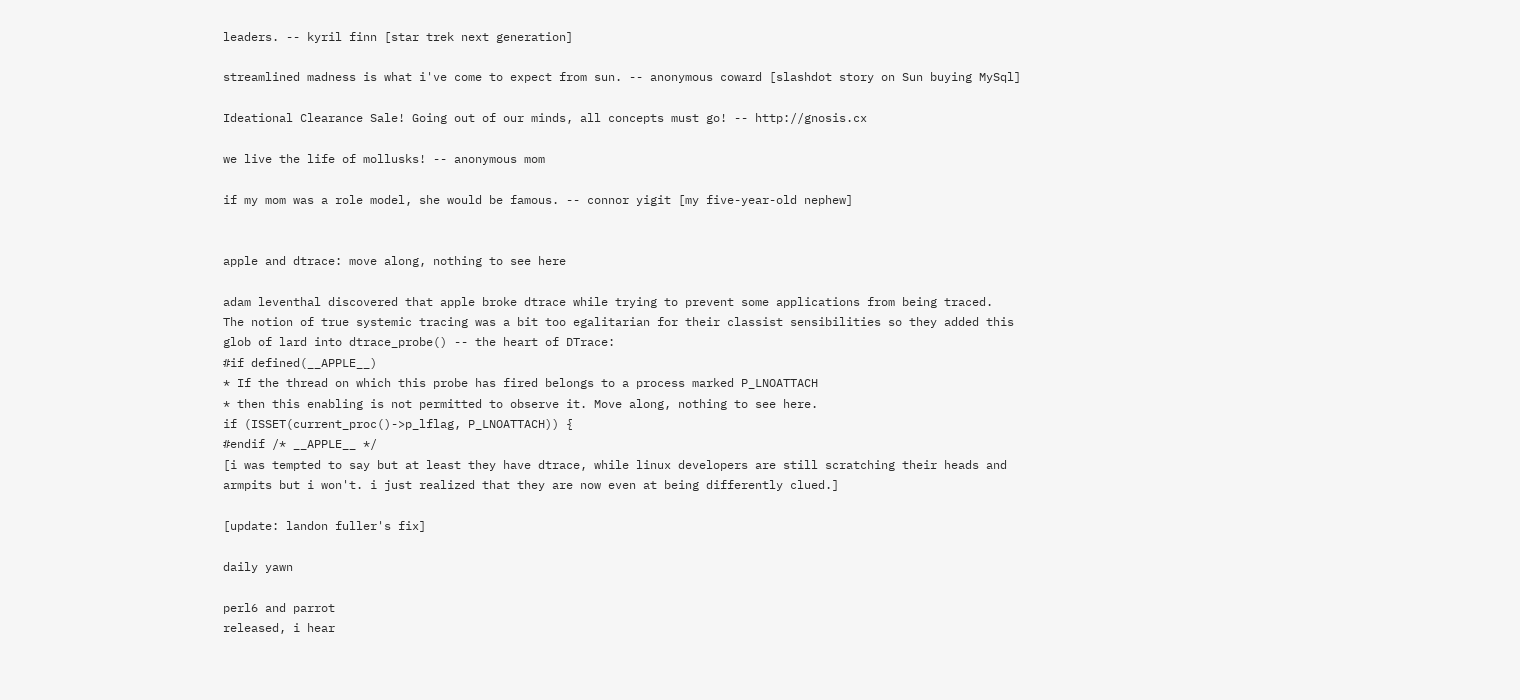leaders. -- kyril finn [star trek next generation]

streamlined madness is what i've come to expect from sun. -- anonymous coward [slashdot story on Sun buying MySql]

Ideational Clearance Sale! Going out of our minds, all concepts must go! -- http://gnosis.cx

we live the life of mollusks! -- anonymous mom

if my mom was a role model, she would be famous. -- connor yigit [my five-year-old nephew]


apple and dtrace: move along, nothing to see here

adam leventhal discovered that apple broke dtrace while trying to prevent some applications from being traced.
The notion of true systemic tracing was a bit too egalitarian for their classist sensibilities so they added this glob of lard into dtrace_probe() -- the heart of DTrace:
#if defined(__APPLE__)
* If the thread on which this probe has fired belongs to a process marked P_LNOATTACH
* then this enabling is not permitted to observe it. Move along, nothing to see here.
if (ISSET(current_proc()->p_lflag, P_LNOATTACH)) {
#endif /* __APPLE__ */
[i was tempted to say but at least they have dtrace, while linux developers are still scratching their heads and armpits but i won't. i just realized that they are now even at being differently clued.]

[update: landon fuller's fix]

daily yawn

perl6 and parrot
released, i hear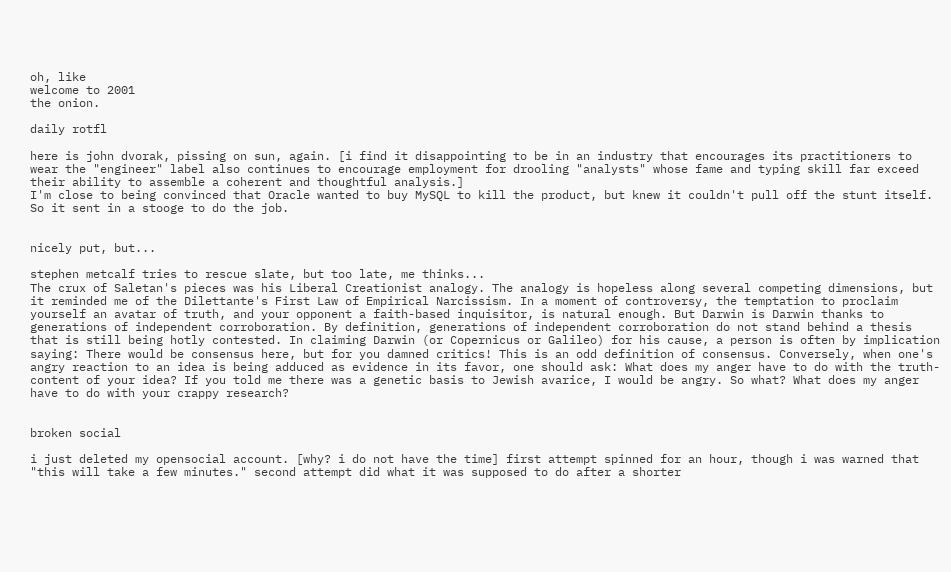oh, like
welcome to 2001
the onion.

daily rotfl

here is john dvorak, pissing on sun, again. [i find it disappointing to be in an industry that encourages its practitioners to wear the "engineer" label also continues to encourage employment for drooling "analysts" whose fame and typing skill far exceed their ability to assemble a coherent and thoughtful analysis.]
I'm close to being convinced that Oracle wanted to buy MySQL to kill the product, but knew it couldn't pull off the stunt itself. So it sent in a stooge to do the job.


nicely put, but...

stephen metcalf tries to rescue slate, but too late, me thinks...
The crux of Saletan's pieces was his Liberal Creationist analogy. The analogy is hopeless along several competing dimensions, but it reminded me of the Dilettante's First Law of Empirical Narcissism. In a moment of controversy, the temptation to proclaim yourself an avatar of truth, and your opponent a faith-based inquisitor, is natural enough. But Darwin is Darwin thanks to generations of independent corroboration. By definition, generations of independent corroboration do not stand behind a thesis that is still being hotly contested. In claiming Darwin (or Copernicus or Galileo) for his cause, a person is often by implication saying: There would be consensus here, but for you damned critics! This is an odd definition of consensus. Conversely, when one's angry reaction to an idea is being adduced as evidence in its favor, one should ask: What does my anger have to do with the truth-content of your idea? If you told me there was a genetic basis to Jewish avarice, I would be angry. So what? What does my anger have to do with your crappy research?


broken social

i just deleted my opensocial account. [why? i do not have the time] first attempt spinned for an hour, though i was warned that "this will take a few minutes." second attempt did what it was supposed to do after a shorter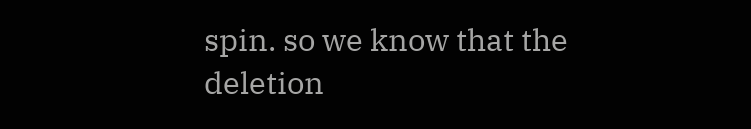spin. so we know that the deletion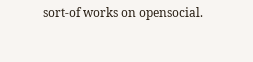sort-of works on opensocial.